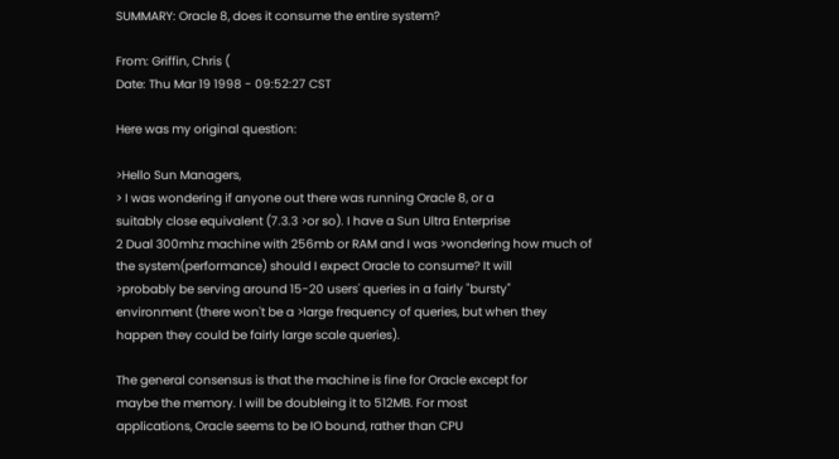SUMMARY: Oracle 8, does it consume the entire system?

From: Griffin, Chris (
Date: Thu Mar 19 1998 - 09:52:27 CST

Here was my original question:

>Hello Sun Managers,
> I was wondering if anyone out there was running Oracle 8, or a
suitably close equivalent (7.3.3 >or so). I have a Sun Ultra Enterprise
2 Dual 300mhz machine with 256mb or RAM and I was >wondering how much of
the system(performance) should I expect Oracle to consume? It will
>probably be serving around 15-20 users' queries in a fairly "bursty"
environment (there won't be a >large frequency of queries, but when they
happen they could be fairly large scale queries).

The general consensus is that the machine is fine for Oracle except for
maybe the memory. I will be doubleing it to 512MB. For most
applications, Oracle seems to be IO bound, rather than CPU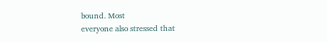bound. Most
everyone also stressed that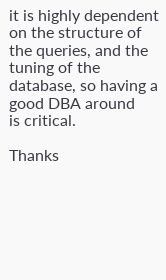it is highly dependent on the structure of
the queries, and the tuning of the database, so having a good DBA around
is critical.

Thanks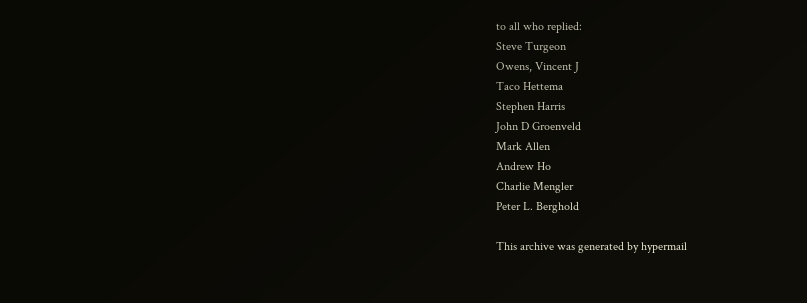to all who replied:
Steve Turgeon
Owens, Vincent J
Taco Hettema
Stephen Harris
John D Groenveld
Mark Allen
Andrew Ho
Charlie Mengler
Peter L. Berghold

This archive was generated by hypermail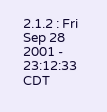2.1.2 : Fri Sep 28 2001 - 23:12:33 CDT